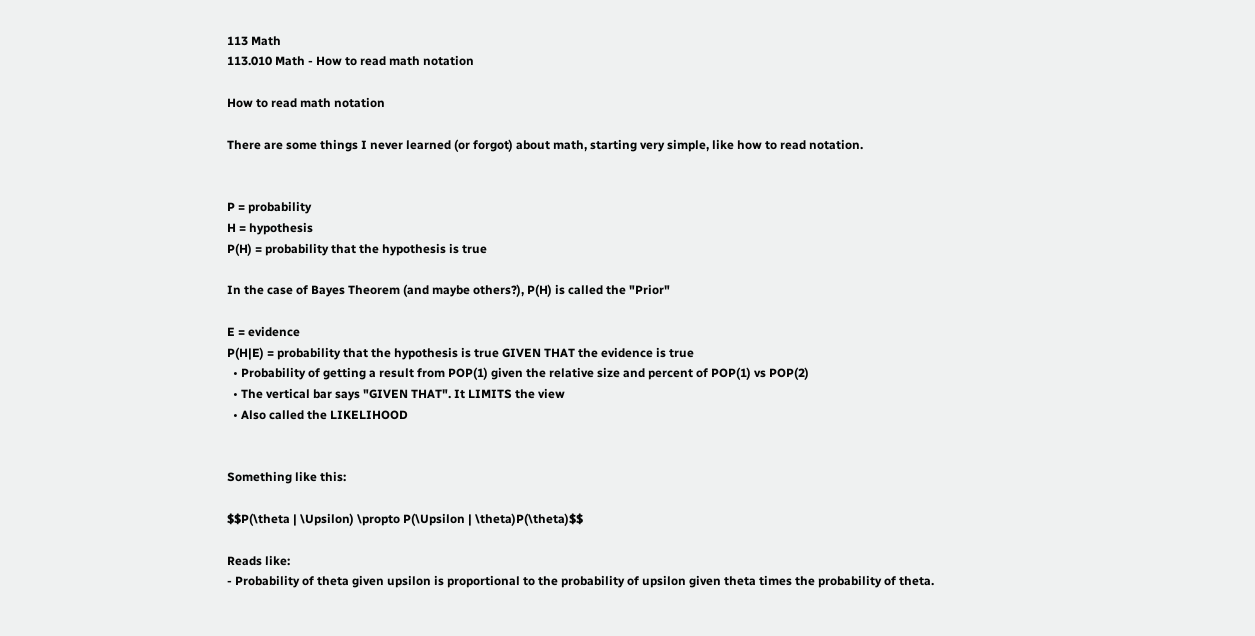113 Math
113.010 Math - How to read math notation

How to read math notation

There are some things I never learned (or forgot) about math, starting very simple, like how to read notation.


P = probability
H = hypothesis
P(H) = probability that the hypothesis is true

In the case of Bayes Theorem (and maybe others?), P(H) is called the "Prior"

E = evidence
P(H|E) = probability that the hypothesis is true GIVEN THAT the evidence is true
  • Probability of getting a result from POP(1) given the relative size and percent of POP(1) vs POP(2)
  • The vertical bar says "GIVEN THAT". It LIMITS the view
  • Also called the LIKELIHOOD


Something like this:

$$P(\theta | \Upsilon) \propto P(\Upsilon | \theta)P(\theta)$$

Reads like:
- Probability of theta given upsilon is proportional to the probability of upsilon given theta times the probability of theta.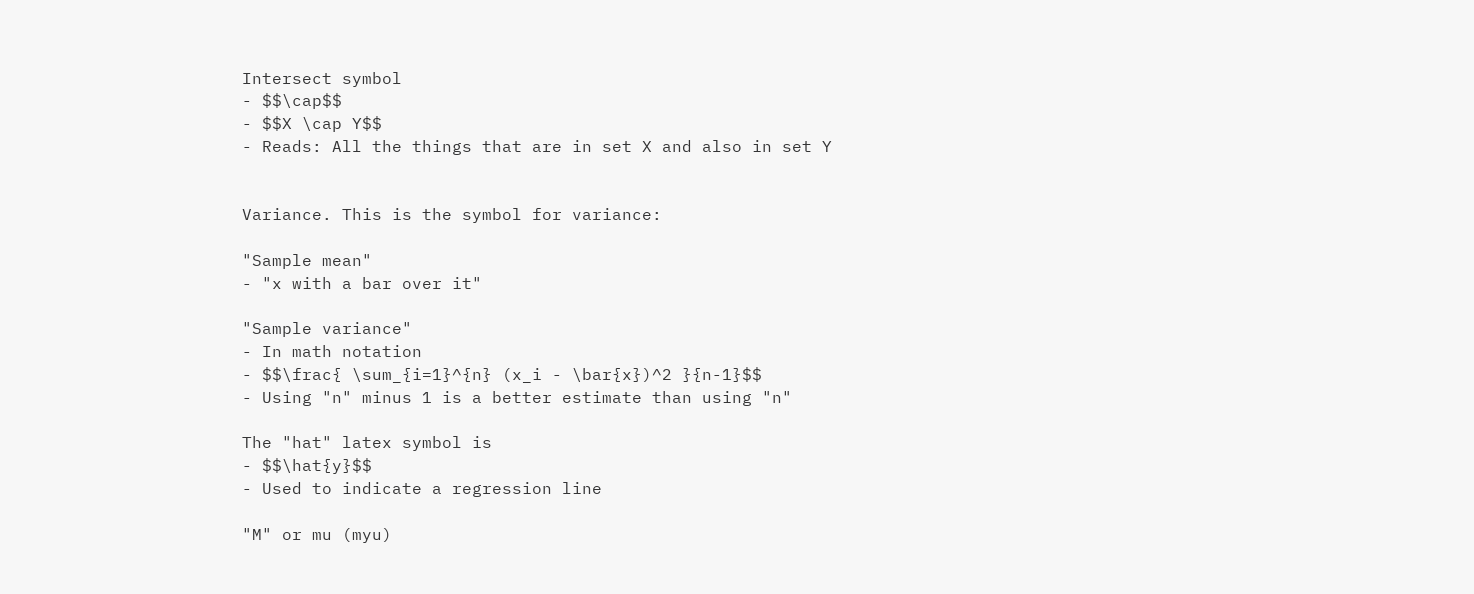Intersect symbol
- $$\cap$$
- $$X \cap Y$$
- Reads: All the things that are in set X and also in set Y


Variance. This is the symbol for variance:

"Sample mean"
- "x with a bar over it"

"Sample variance"
- In math notation
- $$\frac{ \sum_{i=1}^{n} (x_i - \bar{x})^2 }{n-1}$$
- Using "n" minus 1 is a better estimate than using "n"

The "hat" latex symbol is
- $$\hat{y}$$
- Used to indicate a regression line

"M" or mu (myu)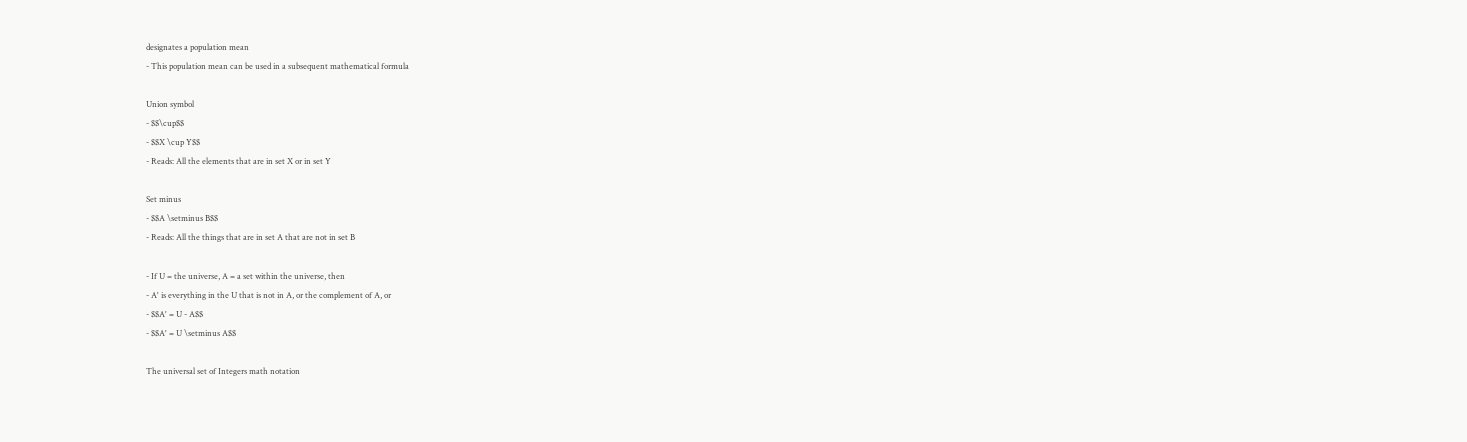designates a population mean
- This population mean can be used in a subsequent mathematical formula

Union symbol
- $$\cup$$
- $$X \cup Y$$
- Reads: All the elements that are in set X or in set Y

Set minus
- $$A \setminus B$$
- Reads: All the things that are in set A that are not in set B

- If U = the universe, A = a set within the universe, then
- A' is everything in the U that is not in A, or the complement of A, or
- $$A' = U - A$$
- $$A' = U \setminus A$$

The universal set of Integers math notation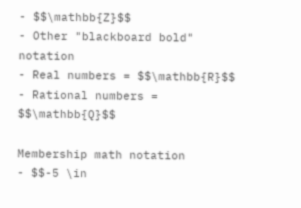- $$\mathbb{Z}$$
- Other "blackboard bold" notation
- Real numbers = $$\mathbb{R}$$
- Rational numbers = $$\mathbb{Q}$$

Membership math notation
- $$-5 \in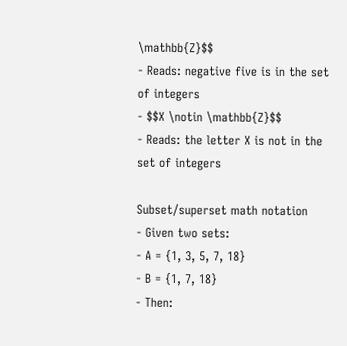\mathbb{Z}$$
- Reads: negative five is in the set of integers
- $$X \notin \mathbb{Z}$$
- Reads: the letter X is not in the set of integers

Subset/superset math notation
- Given two sets:
- A = {1, 3, 5, 7, 18}
- B = {1, 7, 18}
- Then: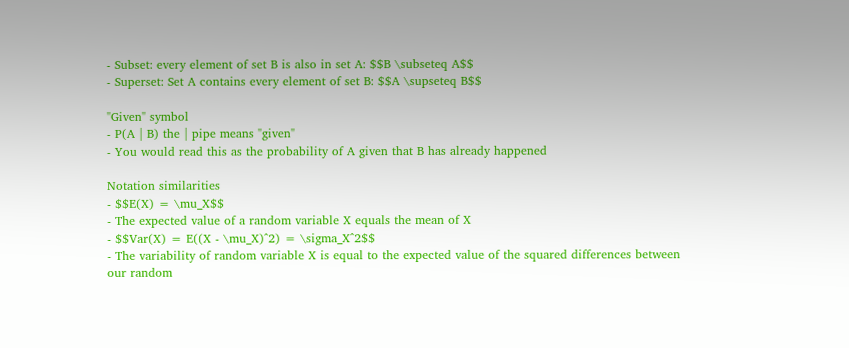- Subset: every element of set B is also in set A: $$B \subseteq A$$
- Superset: Set A contains every element of set B: $$A \supseteq B$$

"Given" symbol
- P(A | B) the | pipe means "given"
- You would read this as the probability of A given that B has already happened

Notation similarities
- $$E(X) = \mu_X$$
- The expected value of a random variable X equals the mean of X
- $$Var(X) = E((X - \mu_X)^2) = \sigma_X^2$$
- The variability of random variable X is equal to the expected value of the squared differences between our random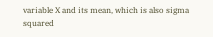variable X and its mean, which is also sigma squared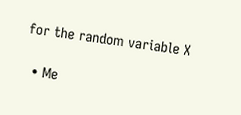for the random variable X

  • Me